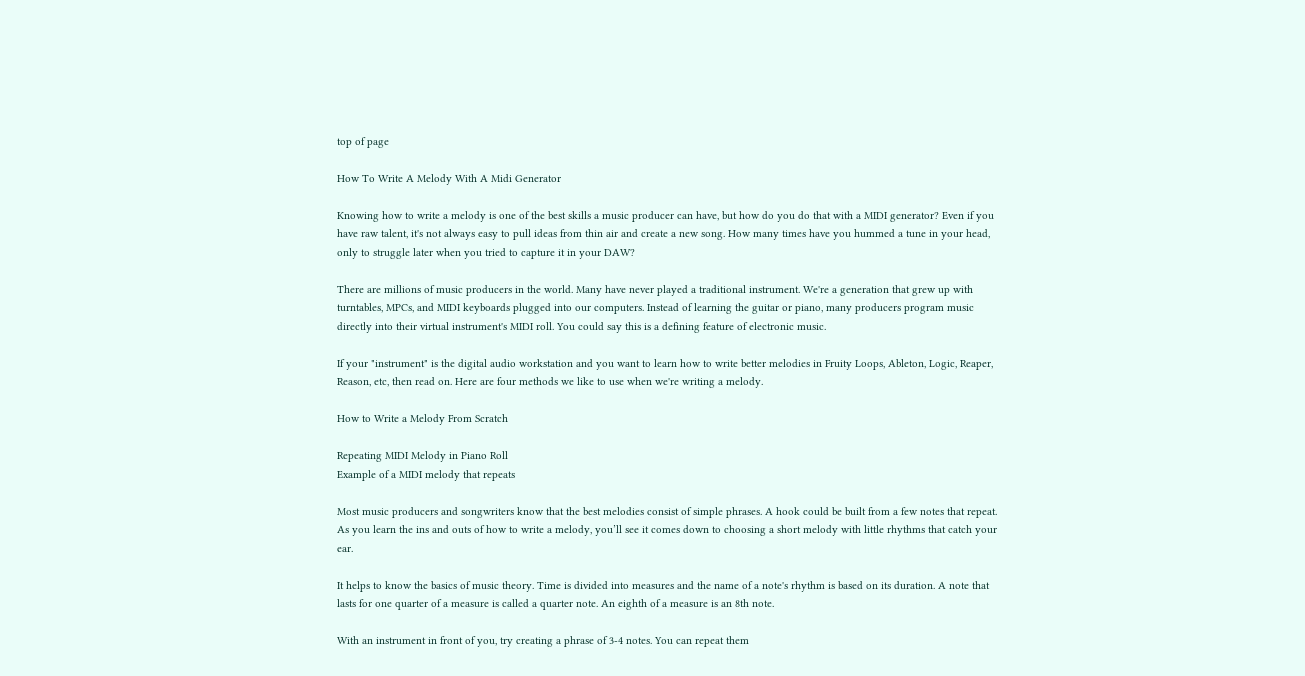top of page

How To Write A Melody With A Midi Generator

Knowing how to write a melody is one of the best skills a music producer can have, but how do you do that with a MIDI generator? Even if you have raw talent, it's not always easy to pull ideas from thin air and create a new song. How many times have you hummed a tune in your head, only to struggle later when you tried to capture it in your DAW?

There are millions of music producers in the world. Many have never played a traditional instrument. We're a generation that grew up with turntables, MPCs, and MIDI keyboards plugged into our computers. Instead of learning the guitar or piano, many producers program music directly into their virtual instrument's MIDI roll. You could say this is a defining feature of electronic music.

If your "instrument" is the digital audio workstation and you want to learn how to write better melodies in Fruity Loops, Ableton, Logic, Reaper, Reason, etc, then read on. Here are four methods we like to use when we're writing a melody.

How to Write a Melody From Scratch

Repeating MIDI Melody in Piano Roll
Example of a MIDI melody that repeats

Most music producers and songwriters know that the best melodies consist of simple phrases. A hook could be built from a few notes that repeat. As you learn the ins and outs of how to write a melody, you’ll see it comes down to choosing a short melody with little rhythms that catch your ear.

It helps to know the basics of music theory. Time is divided into measures and the name of a note's rhythm is based on its duration. A note that lasts for one quarter of a measure is called a quarter note. An eighth of a measure is an 8th note.

With an instrument in front of you, try creating a phrase of 3-4 notes. You can repeat them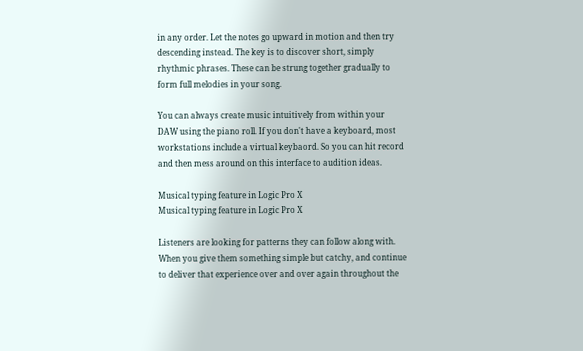in any order. Let the notes go upward in motion and then try descending instead. The key is to discover short, simply rhythmic phrases. These can be strung together gradually to form full melodies in your song.

You can always create music intuitively from within your DAW using the piano roll. If you don't have a keyboard, most workstations include a virtual keybaord. So you can hit record and then mess around on this interface to audition ideas.

Musical typing feature in Logic Pro X
Musical typing feature in Logic Pro X

Listeners are looking for patterns they can follow along with. When you give them something simple but catchy, and continue to deliver that experience over and over again throughout the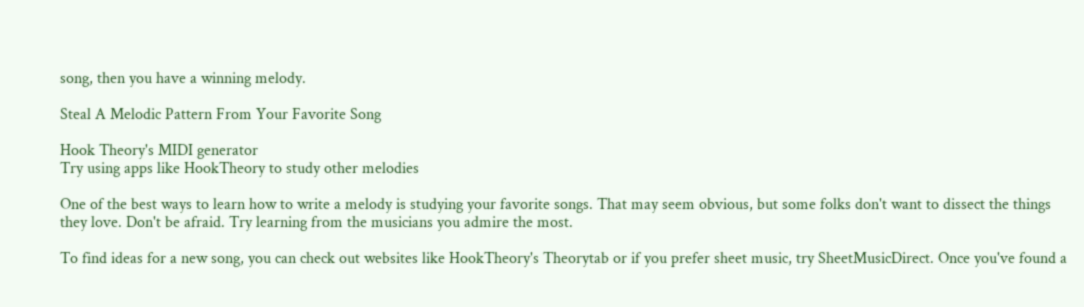song, then you have a winning melody.

Steal A Melodic Pattern From Your Favorite Song

Hook Theory's MIDI generator
Try using apps like HookTheory to study other melodies

One of the best ways to learn how to write a melody is studying your favorite songs. That may seem obvious, but some folks don't want to dissect the things they love. Don't be afraid. Try learning from the musicians you admire the most.

To find ideas for a new song, you can check out websites like HookTheory's Theorytab or if you prefer sheet music, try SheetMusicDirect. Once you've found a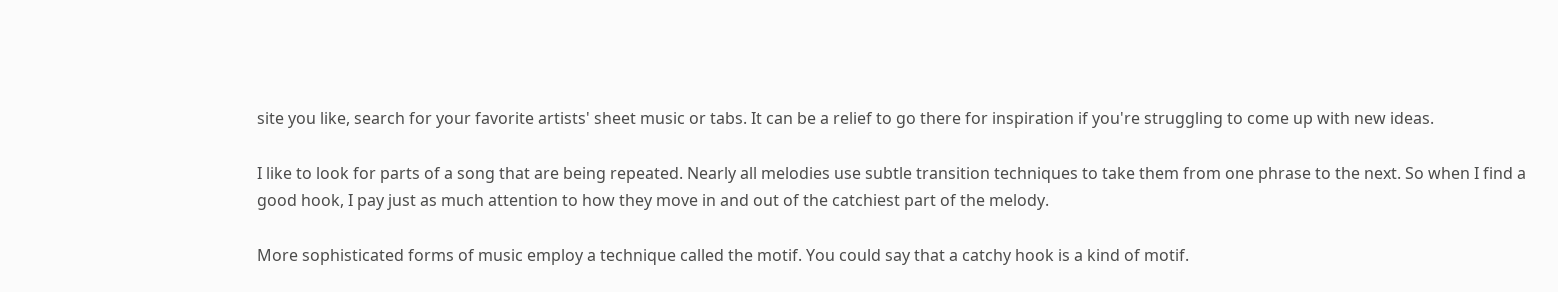site you like, search for your favorite artists' sheet music or tabs. It can be a relief to go there for inspiration if you're struggling to come up with new ideas.

I like to look for parts of a song that are being repeated. Nearly all melodies use subtle transition techniques to take them from one phrase to the next. So when I find a good hook, I pay just as much attention to how they move in and out of the catchiest part of the melody.

More sophisticated forms of music employ a technique called the motif. You could say that a catchy hook is a kind of motif.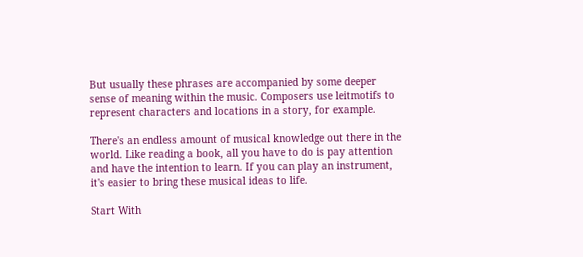But usually these phrases are accompanied by some deeper sense of meaning within the music. Composers use leitmotifs to represent characters and locations in a story, for example.

There's an endless amount of musical knowledge out there in the world. Like reading a book, all you have to do is pay attention and have the intention to learn. If you can play an instrument, it's easier to bring these musical ideas to life.

Start With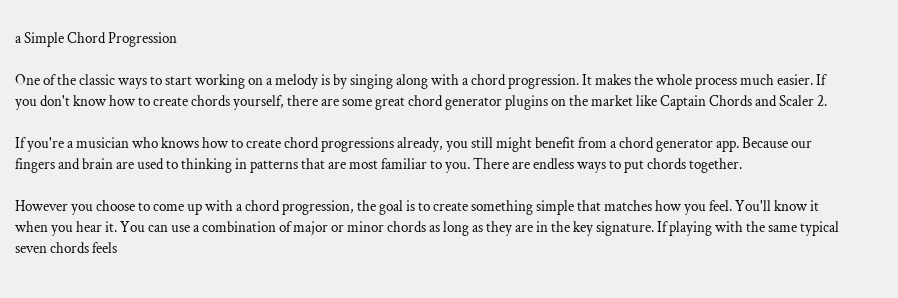a Simple Chord Progression

One of the classic ways to start working on a melody is by singing along with a chord progression. It makes the whole process much easier. If you don't know how to create chords yourself, there are some great chord generator plugins on the market like Captain Chords and Scaler 2.

If you're a musician who knows how to create chord progressions already, you still might benefit from a chord generator app. Because our fingers and brain are used to thinking in patterns that are most familiar to you. There are endless ways to put chords together.

However you choose to come up with a chord progression, the goal is to create something simple that matches how you feel. You'll know it when you hear it. You can use a combination of major or minor chords as long as they are in the key signature. If playing with the same typical seven chords feels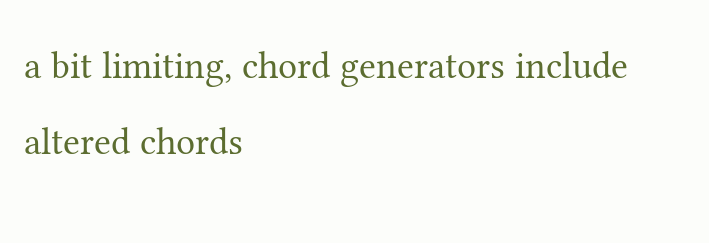a bit limiting, chord generators include altered chords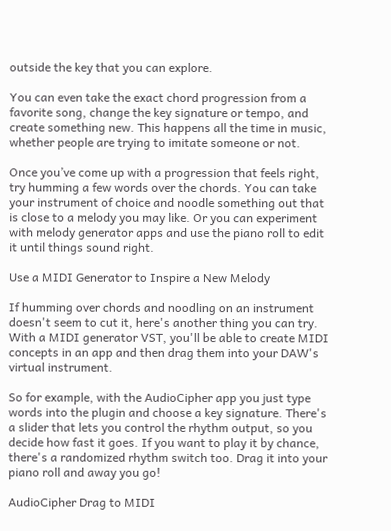outside the key that you can explore.

You can even take the exact chord progression from a favorite song, change the key signature or tempo, and create something new. This happens all the time in music, whether people are trying to imitate someone or not.

Once you’ve come up with a progression that feels right, try humming a few words over the chords. You can take your instrument of choice and noodle something out that is close to a melody you may like. Or you can experiment with melody generator apps and use the piano roll to edit it until things sound right.

Use a MIDI Generator to Inspire a New Melody

If humming over chords and noodling on an instrument doesn't seem to cut it, here's another thing you can try. With a MIDI generator VST, you'll be able to create MIDI concepts in an app and then drag them into your DAW's virtual instrument.

So for example, with the AudioCipher app you just type words into the plugin and choose a key signature. There's a slider that lets you control the rhythm output, so you decide how fast it goes. If you want to play it by chance, there's a randomized rhythm switch too. Drag it into your piano roll and away you go!

AudioCipher Drag to MIDI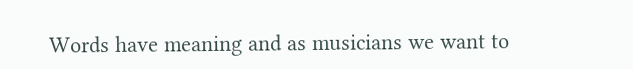Words have meaning and as musicians we want to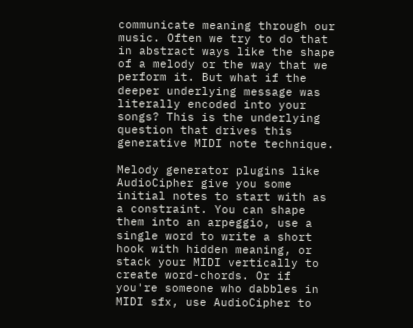communicate meaning through our music. Often we try to do that in abstract ways like the shape of a melody or the way that we perform it. But what if the deeper underlying message was literally encoded into your songs? This is the underlying question that drives this generative MIDI note technique.

Melody generator plugins like AudioCipher give you some initial notes to start with as a constraint. You can shape them into an arpeggio, use a single word to write a short hook with hidden meaning, or stack your MIDI vertically to create word-chords. Or if you're someone who dabbles in MIDI sfx, use AudioCipher to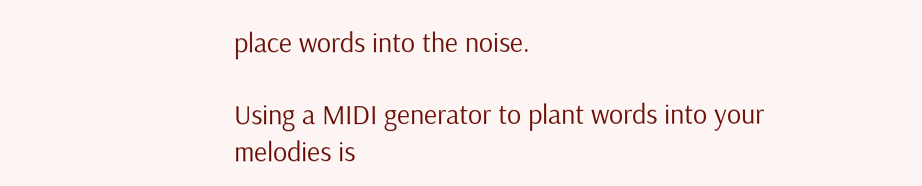place words into the noise.

Using a MIDI generator to plant words into your melodies is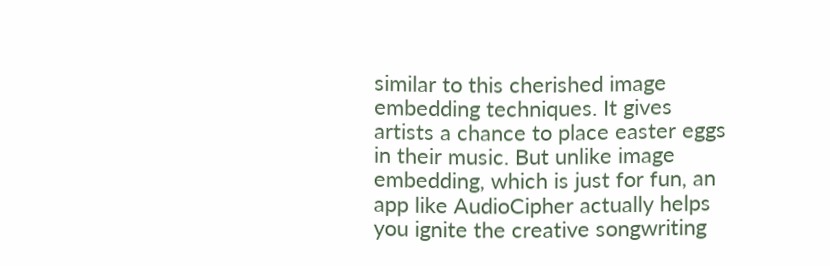similar to this cherished image embedding techniques. It gives artists a chance to place easter eggs in their music. But unlike image embedding, which is just for fun, an app like AudioCipher actually helps you ignite the creative songwriting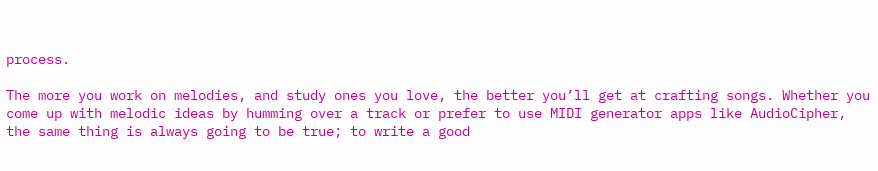process.

The more you work on melodies, and study ones you love, the better you’ll get at crafting songs. Whether you come up with melodic ideas by humming over a track or prefer to use MIDI generator apps like AudioCipher, the same thing is always going to be true; to write a good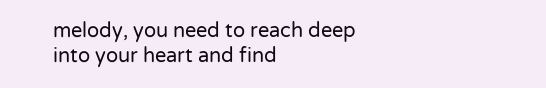melody, you need to reach deep into your heart and find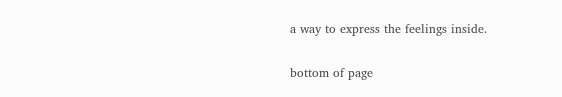a way to express the feelings inside.

bottom of page